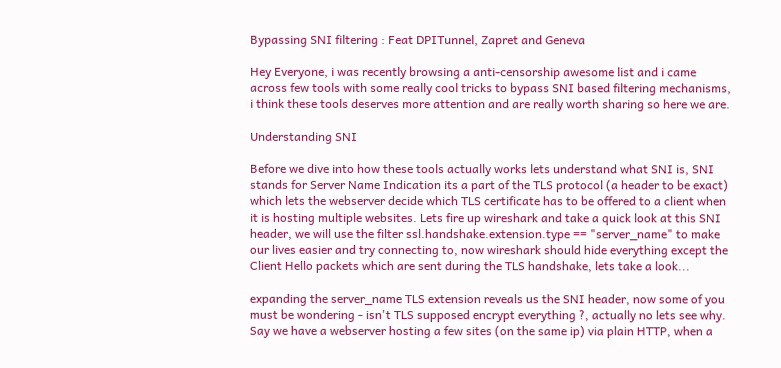Bypassing SNI filtering : Feat DPITunnel, Zapret and Geneva

Hey Everyone, i was recently browsing a anti-censorship awesome list and i came across few tools with some really cool tricks to bypass SNI based filtering mechanisms, i think these tools deserves more attention and are really worth sharing so here we are.

Understanding SNI

Before we dive into how these tools actually works lets understand what SNI is, SNI stands for Server Name Indication its a part of the TLS protocol (a header to be exact) which lets the webserver decide which TLS certificate has to be offered to a client when it is hosting multiple websites. Lets fire up wireshark and take a quick look at this SNI header, we will use the filter ssl.handshake.extension.type == "server_name" to make our lives easier and try connecting to, now wireshark should hide everything except the Client Hello packets which are sent during the TLS handshake, lets take a look...

expanding the server_name TLS extension reveals us the SNI header, now some of you must be wondering - isn't TLS supposed encrypt everything ?, actually no lets see why. Say we have a webserver hosting a few sites (on the same ip) via plain HTTP, when a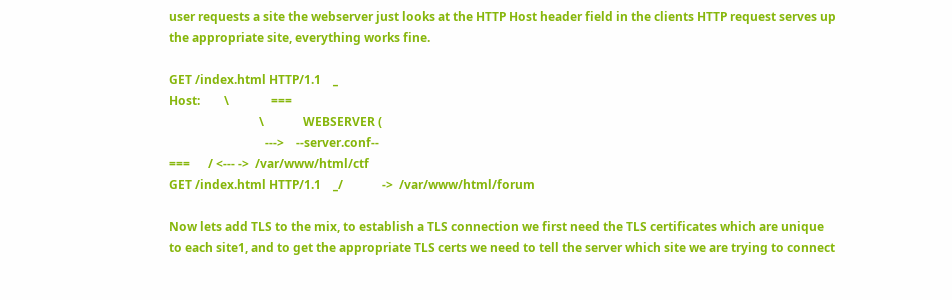user requests a site the webserver just looks at the HTTP Host header field in the clients HTTP request serves up the appropriate site, everything works fine.

GET /index.html HTTP/1.1    _
Host:        \              ===
                              \             WEBSERVER (
                                --->    --server.conf--
===      / <--- ->  /var/www/html/ctf
GET /index.html HTTP/1.1    _/             ->  /var/www/html/forum

Now lets add TLS to the mix, to establish a TLS connection we first need the TLS certificates which are unique to each site1, and to get the appropriate TLS certs we need to tell the server which site we are trying to connect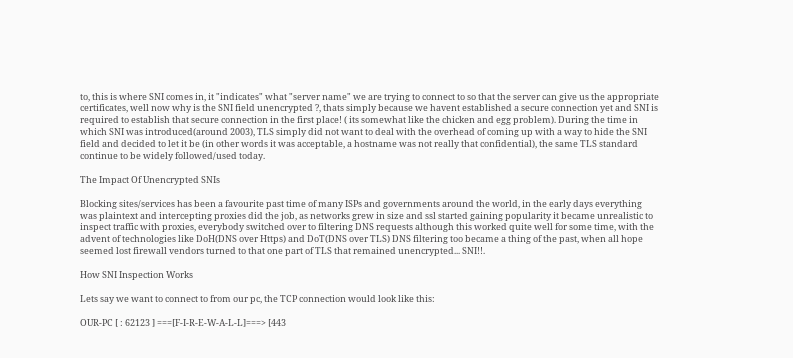to, this is where SNI comes in, it "indicates" what "server name" we are trying to connect to so that the server can give us the appropriate certificates, well now why is the SNI field unencrypted ?, thats simply because we havent established a secure connection yet and SNI is required to establish that secure connection in the first place! ( its somewhat like the chicken and egg problem). During the time in which SNI was introduced(around 2003), TLS simply did not want to deal with the overhead of coming up with a way to hide the SNI field and decided to let it be (in other words it was acceptable, a hostname was not really that confidential), the same TLS standard continue to be widely followed/used today.

The Impact Of Unencrypted SNIs

Blocking sites/services has been a favourite past time of many ISPs and governments around the world, in the early days everything was plaintext and intercepting proxies did the job, as networks grew in size and ssl started gaining popularity it became unrealistic to inspect traffic with proxies, everybody switched over to filtering DNS requests although this worked quite well for some time, with the advent of technologies like DoH(DNS over Https) and DoT(DNS over TLS) DNS filtering too became a thing of the past, when all hope seemed lost firewall vendors turned to that one part of TLS that remained unencrypted... SNI!!.

How SNI Inspection Works

Lets say we want to connect to from our pc, the TCP connection would look like this:

OUR-PC [ : 62123 ] ===[F-I-R-E-W-A-L-L]===> [443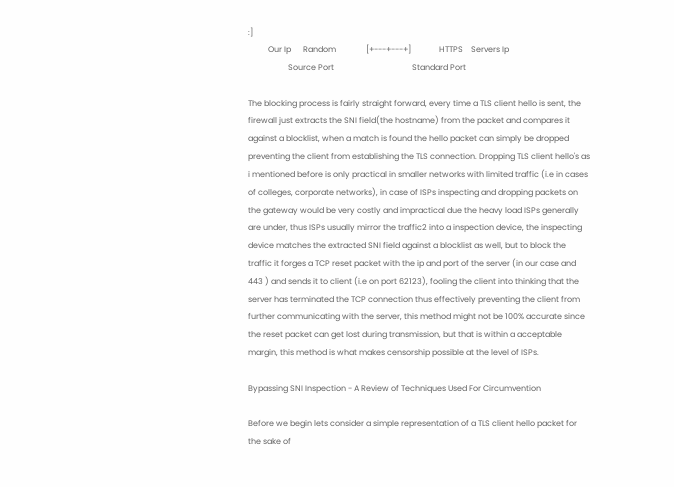:]
          Our Ip      Random               [+---+---+]              HTTPS    Servers Ip
                    Source Port                                       Standard Port

The blocking process is fairly straight forward, every time a TLS client hello is sent, the firewall just extracts the SNI field(the hostname) from the packet and compares it against a blocklist, when a match is found the hello packet can simply be dropped preventing the client from establishing the TLS connection. Dropping TLS client hello's as i mentioned before is only practical in smaller networks with limited traffic (i.e in cases of colleges, corporate networks), in case of ISPs inspecting and dropping packets on the gateway would be very costly and impractical due the heavy load ISPs generally are under, thus ISPs usually mirror the traffic2 into a inspection device, the inspecting device matches the extracted SNI field against a blocklist as well, but to block the traffic it forges a TCP reset packet with the ip and port of the server (in our case and 443 ) and sends it to client (i.e on port 62123), fooling the client into thinking that the server has terminated the TCP connection thus effectively preventing the client from further communicating with the server, this method might not be 100% accurate since the reset packet can get lost during transmission, but that is within a acceptable margin, this method is what makes censorship possible at the level of ISPs.

Bypassing SNI Inspection - A Review of Techniques Used For Circumvention

Before we begin lets consider a simple representation of a TLS client hello packet for the sake of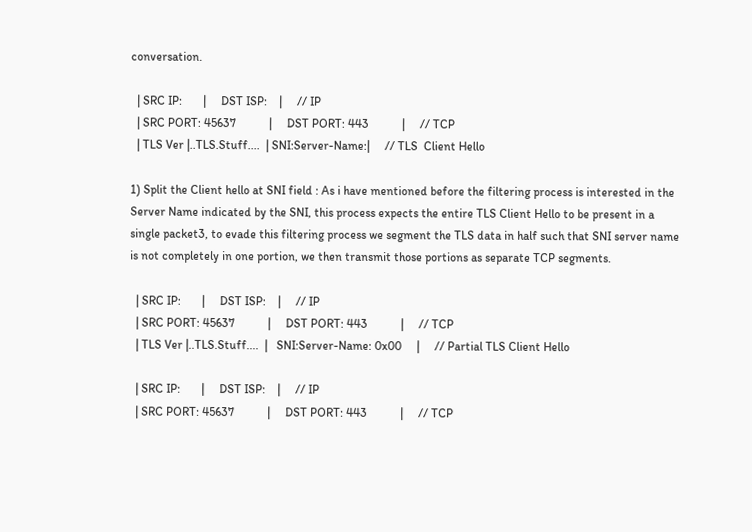conversation.

  | SRC IP:       |     DST ISP:    |     // IP
  | SRC PORT: 45637           |     DST PORT: 443           |     // TCP
  | TLS Ver |..TLS.Stuff....  | SNI:Server-Name:|     // TLS  Client Hello

1) Split the Client hello at SNI field : As i have mentioned before the filtering process is interested in the Server Name indicated by the SNI, this process expects the entire TLS Client Hello to be present in a single packet3, to evade this filtering process we segment the TLS data in half such that SNI server name is not completely in one portion, we then transmit those portions as separate TCP segments.

  | SRC IP:       |     DST ISP:    |     // IP
  | SRC PORT: 45637           |     DST PORT: 443           |     // TCP
  | TLS Ver |..TLS.Stuff....  |   SNI:Server-Name: 0x00     |     // Partial TLS Client Hello

  | SRC IP:       |     DST ISP:    |     // IP
  | SRC PORT: 45637           |     DST PORT: 443           |     // TCP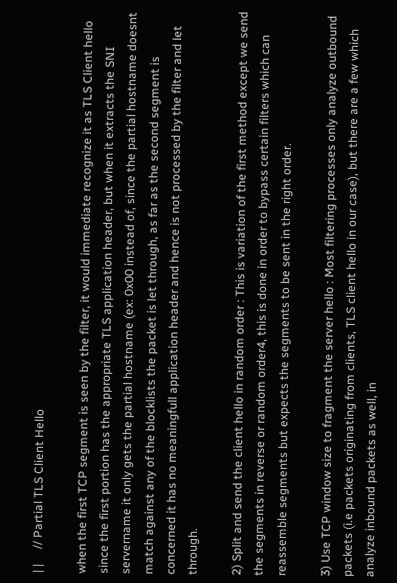| |     // Partial TLS Client Hello

when the first TCP segment is seen by the filter, it would immediate recognize it as TLS Client hello since the first portion has the appropriate TLS application header, but when it extracts the SNI servername it only gets the partial hostname (ex: 0x00 instead of, since the partial hostname doesnt match against any of the blocklists the packet is let through, as far as the second segment is concerned it has no meaningfull application header and hence is not processed by the filter and let through.

2) Split and send the client hello in random order : This is variation of the first method except we send the segments in reverse or random order4, this is done in order to bypass certain filters which can reassemble segments but expects the segments to be sent in the right order.

3) Use TCP window size to fragment the server hello : Most filtering processes only analyze outbound packets (i.e packets originating from clients, TLS client hello in our case), but there are a few which analyze inbound packets as well, in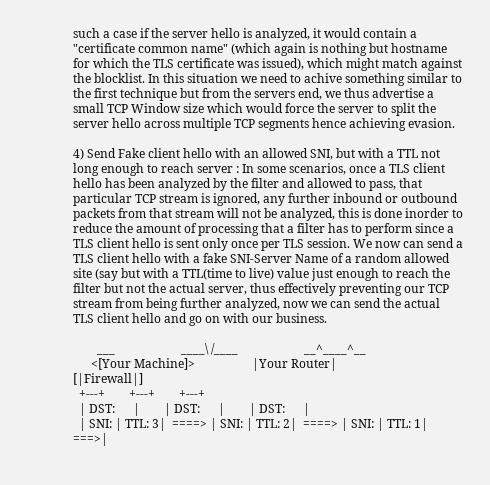such a case if the server hello is analyzed, it would contain a "certificate common name" (which again is nothing but hostname for which the TLS certificate was issued), which might match against the blocklist. In this situation we need to achive something similar to the first technique but from the servers end, we thus advertise a small TCP Window size which would force the server to split the server hello across multiple TCP segments hence achieving evasion.

4) Send Fake client hello with an allowed SNI, but with a TTL not long enough to reach server : In some scenarios, once a TLS client hello has been analyzed by the filter and allowed to pass, that particular TCP stream is ignored, any further inbound or outbound packets from that stream will not be analyzed, this is done inorder to reduce the amount of processing that a filter has to perform since a TLS client hello is sent only once per TLS session. We now can send a TLS client hello with a fake SNI-Server Name of a random allowed site (say but with a TTL(time to live) value just enough to reach the filter but not the actual server, thus effectively preventing our TCP stream from being further analyzed, now we can send the actual TLS client hello and go on with our business.

        ___                      ____\ /____                      __^____^__
      <[Your Machine]>                   |Your Router|                    [|Firewall|]
  +---+        +---+        +---+
  | DST:      |        | DST:      |        | DST:      |
  | SNI: | TTL: 3|  ====> | SNI: | TTL: 2|  ====> | SNI: | TTL: 1| ===>|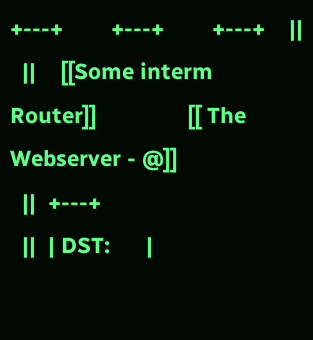+---+        +---+        +---+    ||
  ||    [[Some interm Router]]               [[ The Webserver - @]]
  ||  +---+
  ||  | DST:      |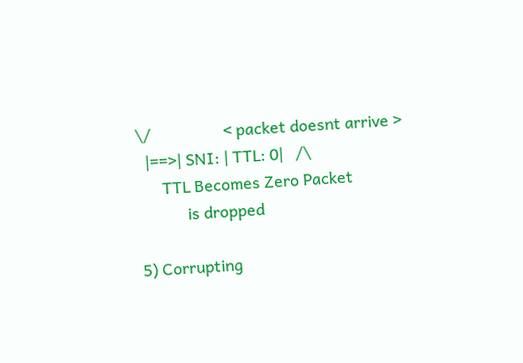\/                  < packet doesnt arrive >
  |==>| SNI: | TTL: 0|   /\
      TTL Becomes Zero Packet
            is dropped

5) Corrupting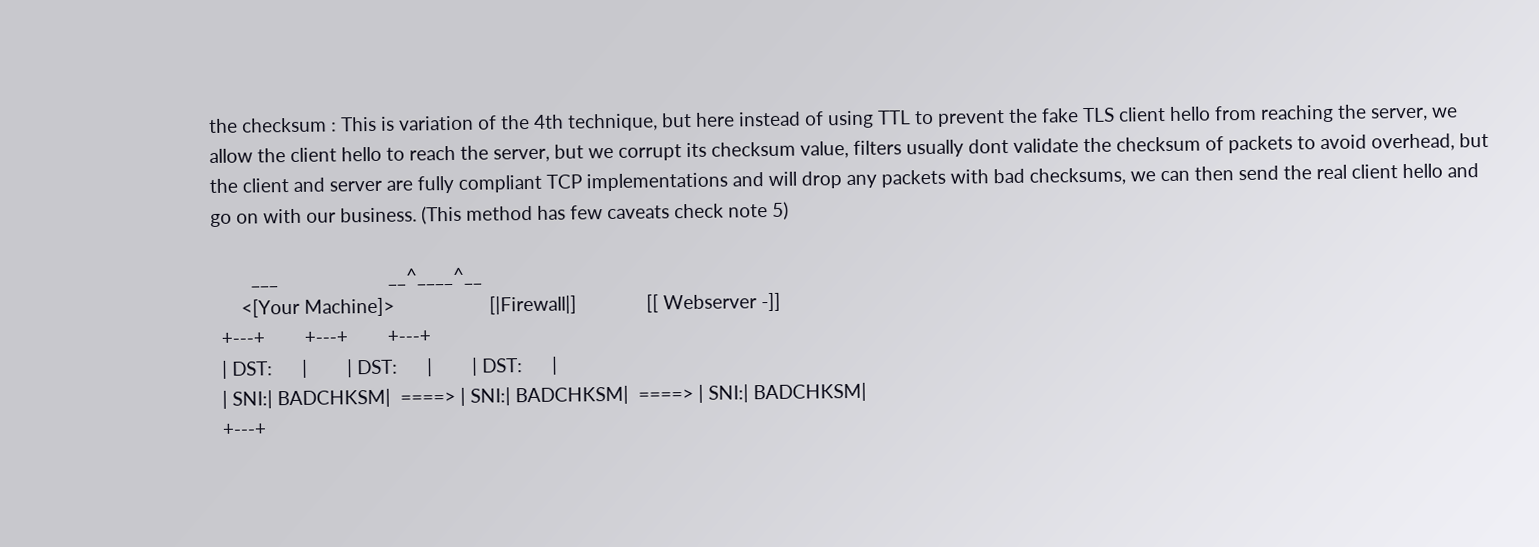the checksum : This is variation of the 4th technique, but here instead of using TTL to prevent the fake TLS client hello from reaching the server, we allow the client hello to reach the server, but we corrupt its checksum value, filters usually dont validate the checksum of packets to avoid overhead, but the client and server are fully compliant TCP implementations and will drop any packets with bad checksums, we can then send the real client hello and go on with our business. (This method has few caveats check note 5)

        ___                      __^____^__
      <[Your Machine]>                   [|Firewall|]              [[ Webserver -]]
  +---+        +---+        +---+
  | DST:      |        | DST:      |        | DST:      |
  | SNI:| BADCHKSM|  ====> | SNI:| BADCHKSM|  ====> | SNI:| BADCHKSM|
  +---+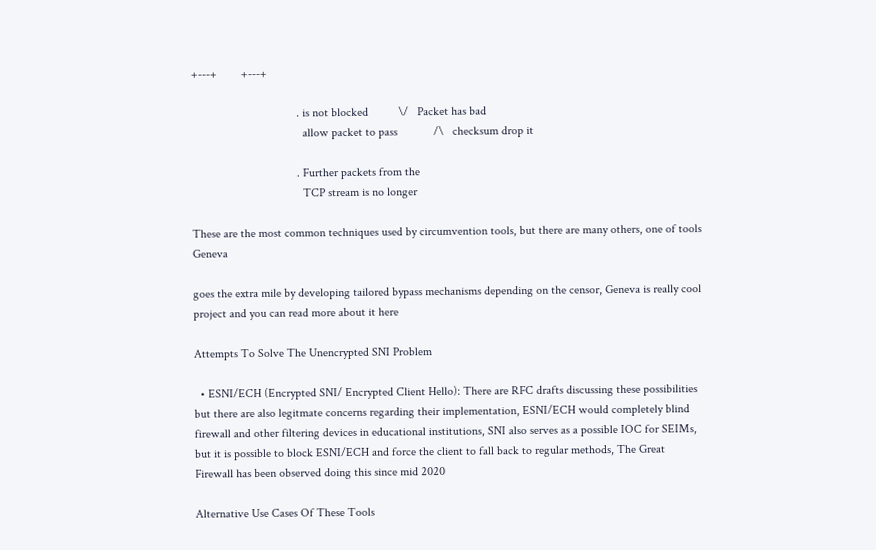+---+        +---+

                                   . is not blocked          \/   Packet has bad
                                     allow packet to pass            /\   checksum drop it

                                   . Further packets from the
                                     TCP stream is no longer

These are the most common techniques used by circumvention tools, but there are many others, one of tools Geneva

goes the extra mile by developing tailored bypass mechanisms depending on the censor, Geneva is really cool project and you can read more about it here

Attempts To Solve The Unencrypted SNI Problem

  • ESNI/ECH (Encrypted SNI/ Encrypted Client Hello): There are RFC drafts discussing these possibilities but there are also legitmate concerns regarding their implementation, ESNI/ECH would completely blind firewall and other filtering devices in educational institutions, SNI also serves as a possible IOC for SEIMs, but it is possible to block ESNI/ECH and force the client to fall back to regular methods, The Great Firewall has been observed doing this since mid 2020

Alternative Use Cases Of These Tools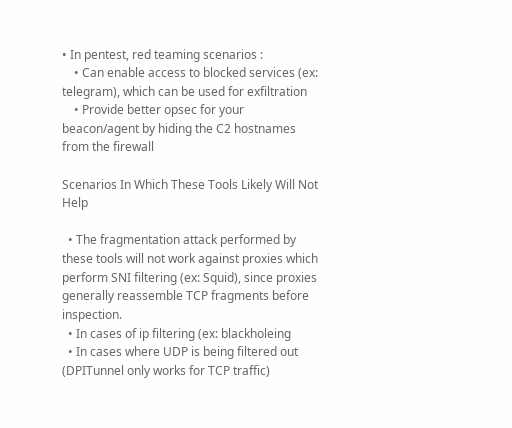• In pentest, red teaming scenarios :
    • Can enable access to blocked services (ex: telegram), which can be used for exfiltration
    • Provide better opsec for your beacon/agent by hiding the C2 hostnames from the firewall

Scenarios In Which These Tools Likely Will Not Help

  • The fragmentation attack performed by these tools will not work against proxies which perform SNI filtering (ex: Squid), since proxies generally reassemble TCP fragments before inspection.
  • In cases of ip filtering (ex: blackholeing
  • In cases where UDP is being filtered out (DPITunnel only works for TCP traffic)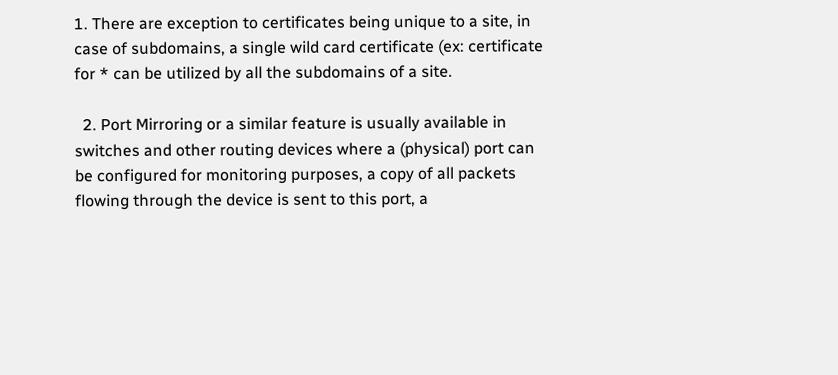1. There are exception to certificates being unique to a site, in case of subdomains, a single wild card certificate (ex: certificate for * can be utilized by all the subdomains of a site.

  2. Port Mirroring or a similar feature is usually available in switches and other routing devices where a (physical) port can be configured for monitoring purposes, a copy of all packets flowing through the device is sent to this port, a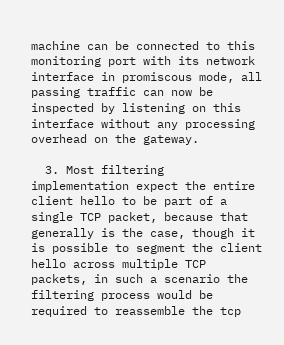machine can be connected to this monitoring port with its network interface in promiscous mode, all passing traffic can now be inspected by listening on this interface without any processing overhead on the gateway.

  3. Most filtering implementation expect the entire client hello to be part of a single TCP packet, because that generally is the case, though it is possible to segment the client hello across multiple TCP packets, in such a scenario the filtering process would be required to reassemble the tcp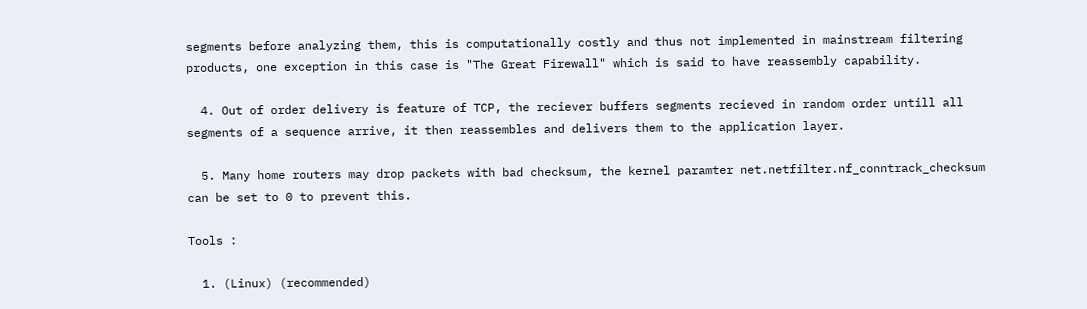segments before analyzing them, this is computationally costly and thus not implemented in mainstream filtering products, one exception in this case is "The Great Firewall" which is said to have reassembly capability.

  4. Out of order delivery is feature of TCP, the reciever buffers segments recieved in random order untill all segments of a sequence arrive, it then reassembles and delivers them to the application layer.

  5. Many home routers may drop packets with bad checksum, the kernel paramter net.netfilter.nf_conntrack_checksum can be set to 0 to prevent this.

Tools :

  1. (Linux) (recommended)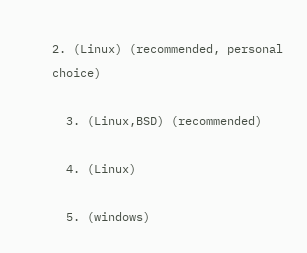2. (Linux) (recommended, personal choice)

  3. (Linux,BSD) (recommended)

  4. (Linux)

  5. (windows)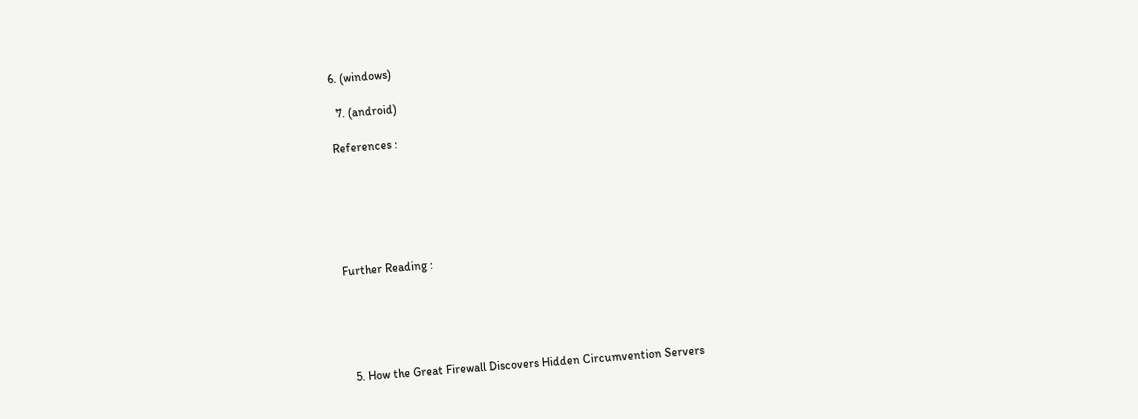6. (windows)

  7. (android)

References :






Further Reading :





  5. How the Great Firewall Discovers Hidden Circumvention Servers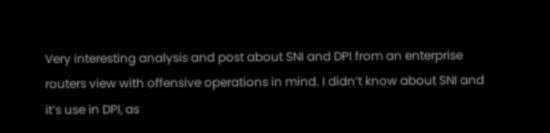Very interesting analysis and post about SNI and DPI from an enterprise routers view with offensive operations in mind. I didn’t know about SNI and it’s use in DPI, as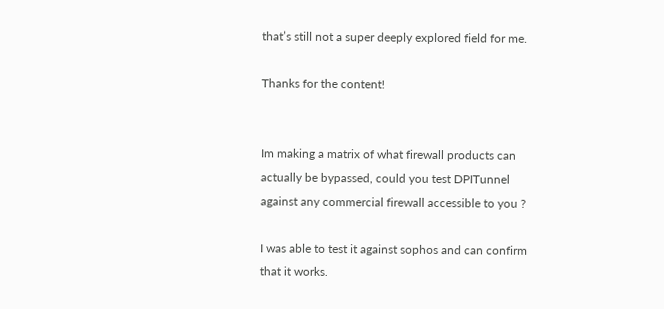that’s still not a super deeply explored field for me.

Thanks for the content!


Im making a matrix of what firewall products can actually be bypassed, could you test DPITunnel against any commercial firewall accessible to you ?

I was able to test it against sophos and can confirm that it works.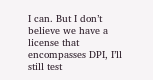I can. But I don’t believe we have a license that encompasses DPI, I’ll still test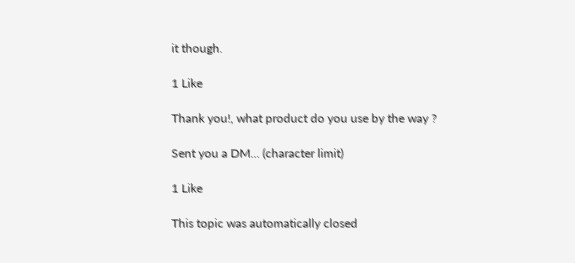it though.

1 Like

Thank you!, what product do you use by the way ?

Sent you a DM… (character limit)

1 Like

This topic was automatically closed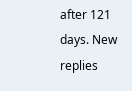after 121 days. New replies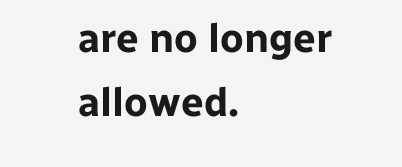are no longer allowed.